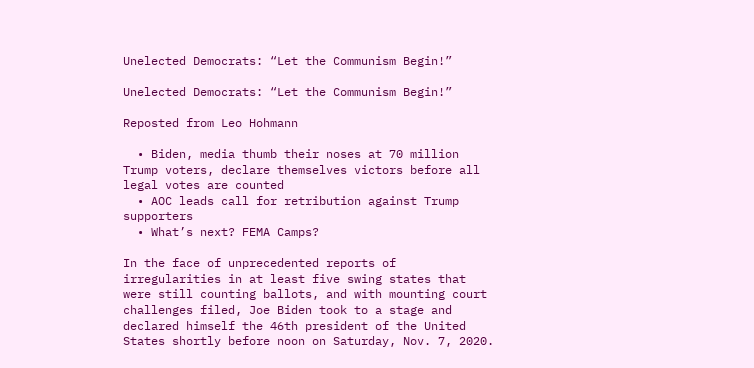Unelected Democrats: “Let the Communism Begin!”

Unelected Democrats: “Let the Communism Begin!”

Reposted from Leo Hohmann

  • Biden, media thumb their noses at 70 million Trump voters, declare themselves victors before all legal votes are counted
  • AOC leads call for retribution against Trump supporters
  • What’s next? FEMA Camps?

In the face of unprecedented reports of irregularities in at least five swing states that were still counting ballots, and with mounting court challenges filed, Joe Biden took to a stage and declared himself the 46th president of the United States shortly before noon on Saturday, Nov. 7, 2020.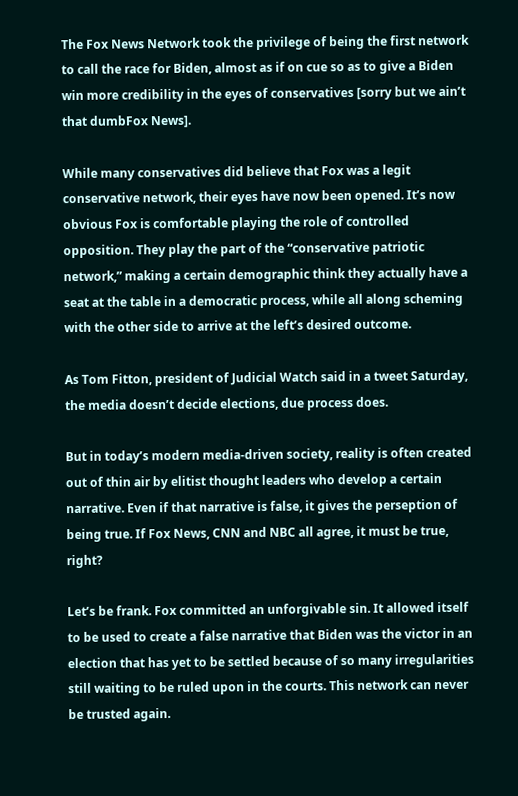The Fox News Network took the privilege of being the first network to call the race for Biden, almost as if on cue so as to give a Biden win more credibility in the eyes of conservatives [sorry but we ain’t that dumbFox News].

While many conservatives did believe that Fox was a legit conservative network, their eyes have now been opened. It’s now obvious Fox is comfortable playing the role of controlled opposition. They play the part of the “conservative patriotic network,” making a certain demographic think they actually have a seat at the table in a democratic process, while all along scheming with the other side to arrive at the left’s desired outcome.

As Tom Fitton, president of Judicial Watch said in a tweet Saturday, the media doesn’t decide elections, due process does.

But in today’s modern media-driven society, reality is often created out of thin air by elitist thought leaders who develop a certain narrative. Even if that narrative is false, it gives the perseption of being true. If Fox News, CNN and NBC all agree, it must be true, right?

Let’s be frank. Fox committed an unforgivable sin. It allowed itself to be used to create a false narrative that Biden was the victor in an election that has yet to be settled because of so many irregularities still waiting to be ruled upon in the courts. This network can never be trusted again.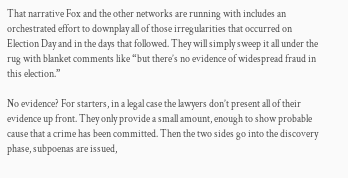That narrative Fox and the other networks are running with includes an orchestrated effort to downplay all of those irregularities that occurred on Election Day and in the days that followed. They will simply sweep it all under the rug with blanket comments like “but there’s no evidence of widespread fraud in this election.”

No evidence? For starters, in a legal case the lawyers don’t present all of their evidence up front. They only provide a small amount, enough to show probable cause that a crime has been committed. Then the two sides go into the discovery phase, subpoenas are issued,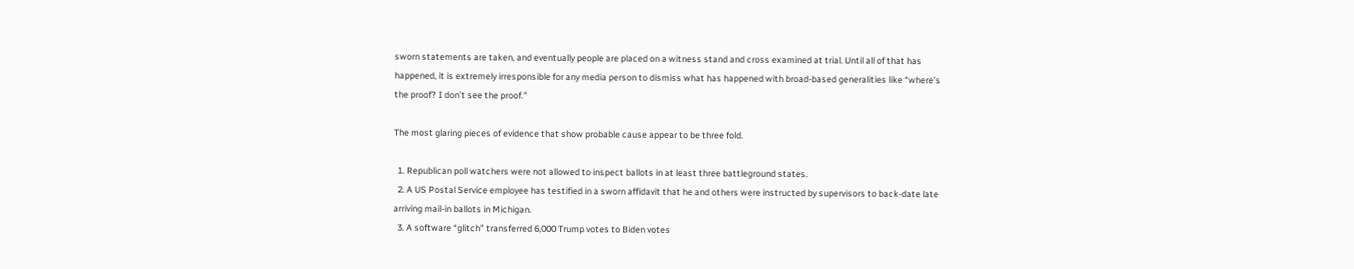sworn statements are taken, and eventually people are placed on a witness stand and cross examined at trial. Until all of that has happened, it is extremely irresponsible for any media person to dismiss what has happened with broad-based generalities like “where’s the proof? I don’t see the proof.”

The most glaring pieces of evidence that show probable cause appear to be three fold.

  1. Republican poll watchers were not allowed to inspect ballots in at least three battleground states.
  2. A US Postal Service employee has testified in a sworn affidavit that he and others were instructed by supervisors to back-date late arriving mail-in ballots in Michigan.
  3. A software “glitch” transferred 6,000 Trump votes to Biden votes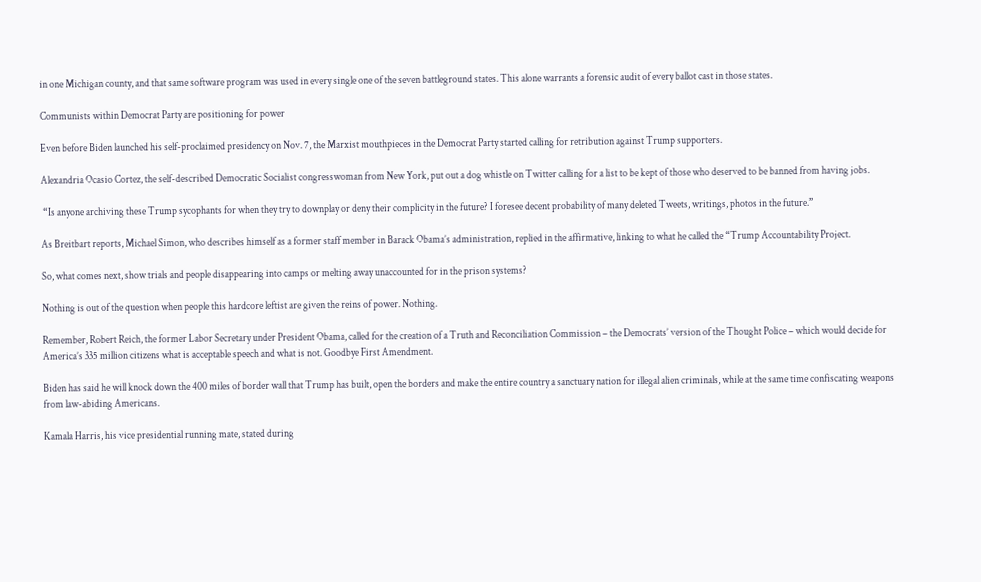in one Michigan county, and that same software program was used in every single one of the seven battleground states. This alone warrants a forensic audit of every ballot cast in those states.

Communists within Democrat Party are positioning for power

Even before Biden launched his self-proclaimed presidency on Nov. 7, the Marxist mouthpieces in the Democrat Party started calling for retribution against Trump supporters.

Alexandria Ocasio Cortez, the self-described Democratic Socialist congresswoman from New York, put out a dog whistle on Twitter calling for a list to be kept of those who deserved to be banned from having jobs.

 “Is anyone archiving these Trump sycophants for when they try to downplay or deny their complicity in the future? I foresee decent probability of many deleted Tweets, writings, photos in the future.”

As Breitbart reports, Michael Simon, who describes himself as a former staff member in Barack Obama’s administration, replied in the affirmative, linking to what he called the “Trump Accountability Project.

So, what comes next, show trials and people disappearing into camps or melting away unaccounted for in the prison systems?

Nothing is out of the question when people this hardcore leftist are given the reins of power. Nothing.

Remember, Robert Reich, the former Labor Secretary under President Obama, called for the creation of a Truth and Reconciliation Commission – the Democrats’ version of the Thought Police – which would decide for America’s 335 million citizens what is acceptable speech and what is not. Goodbye First Amendment.

Biden has said he will knock down the 400 miles of border wall that Trump has built, open the borders and make the entire country a sanctuary nation for illegal alien criminals, while at the same time confiscating weapons from law-abiding Americans.

Kamala Harris, his vice presidential running mate, stated during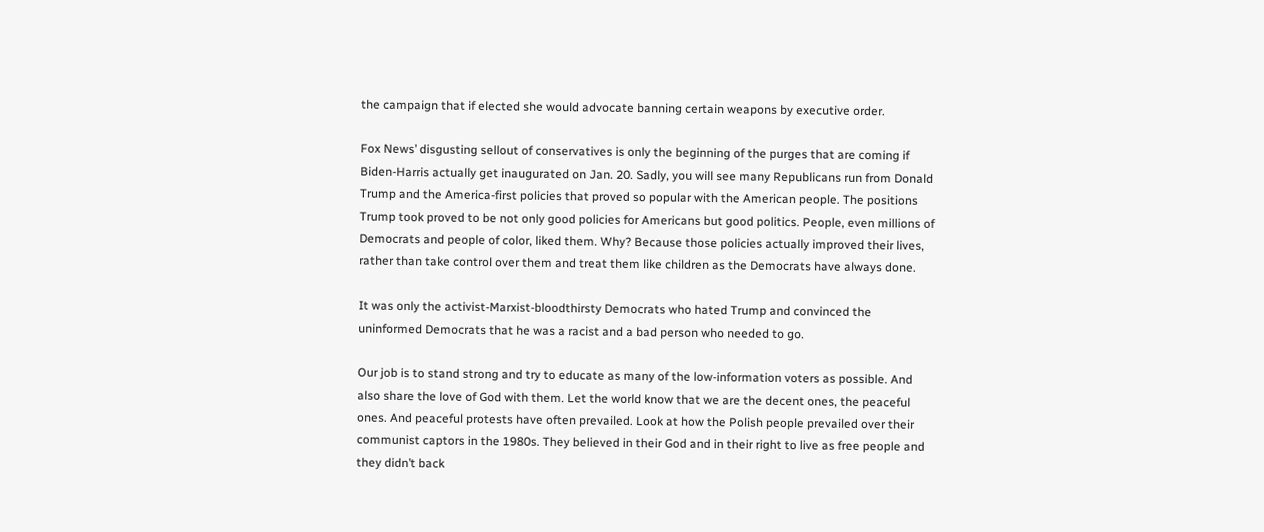the campaign that if elected she would advocate banning certain weapons by executive order.

Fox News’ disgusting sellout of conservatives is only the beginning of the purges that are coming if Biden-Harris actually get inaugurated on Jan. 20. Sadly, you will see many Republicans run from Donald Trump and the America-first policies that proved so popular with the American people. The positions Trump took proved to be not only good policies for Americans but good politics. People, even millions of Democrats and people of color, liked them. Why? Because those policies actually improved their lives, rather than take control over them and treat them like children as the Democrats have always done.

It was only the activist-Marxist-bloodthirsty Democrats who hated Trump and convinced the uninformed Democrats that he was a racist and a bad person who needed to go.

Our job is to stand strong and try to educate as many of the low-information voters as possible. And also share the love of God with them. Let the world know that we are the decent ones, the peaceful ones. And peaceful protests have often prevailed. Look at how the Polish people prevailed over their communist captors in the 1980s. They believed in their God and in their right to live as free people and they didn’t back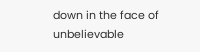down in the face of unbelievable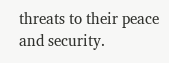threats to their peace and security.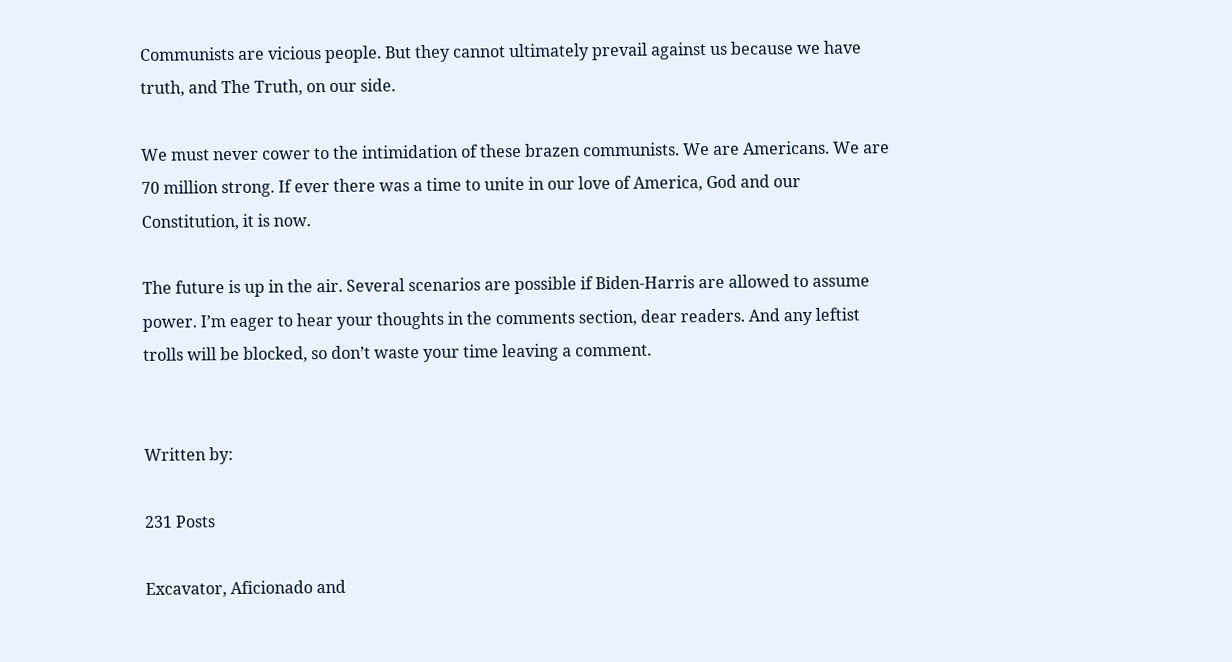Communists are vicious people. But they cannot ultimately prevail against us because we have truth, and The Truth, on our side.

We must never cower to the intimidation of these brazen communists. We are Americans. We are 70 million strong. If ever there was a time to unite in our love of America, God and our Constitution, it is now.

The future is up in the air. Several scenarios are possible if Biden-Harris are allowed to assume power. I’m eager to hear your thoughts in the comments section, dear readers. And any leftist trolls will be blocked, so don’t waste your time leaving a comment.


Written by:

231 Posts

Excavator, Aficionado and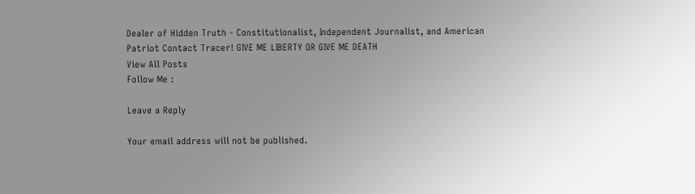Dealer of Hidden Truth - Constitutionalist, Independent Journalist, and American Patriot Contact Tracer! GIVE ME LIBERTY OR GIVE ME DEATH
View All Posts
Follow Me :

Leave a Reply

Your email address will not be published.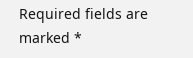Required fields are marked *